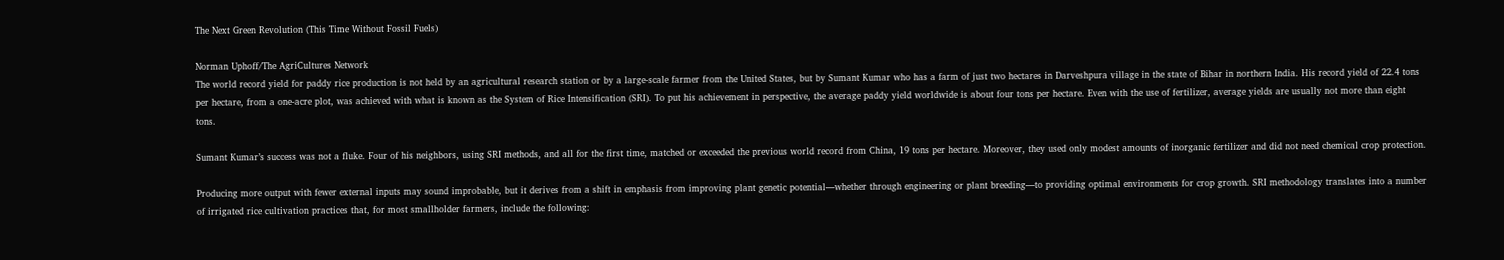The Next Green Revolution (This Time Without Fossil Fuels)

Norman Uphoff/The AgriCultures Network
The world record yield for paddy rice production is not held by an agricultural research station or by a large-scale farmer from the United States, but by Sumant Kumar who has a farm of just two hectares in Darveshpura village in the state of Bihar in northern India. His record yield of 22.4 tons per hectare, from a one-acre plot, was achieved with what is known as the System of Rice Intensification (SRI). To put his achievement in perspective, the average paddy yield worldwide is about four tons per hectare. Even with the use of fertilizer, average yields are usually not more than eight tons.

Sumant Kumar’s success was not a fluke. Four of his neighbors, using SRI methods, and all for the first time, matched or exceeded the previous world record from China, 19 tons per hectare. Moreover, they used only modest amounts of inorganic fertilizer and did not need chemical crop protection.

Producing more output with fewer external inputs may sound improbable, but it derives from a shift in emphasis from improving plant genetic potential—whether through engineering or plant breeding—to providing optimal environments for crop growth. SRI methodology translates into a number of irrigated rice cultivation practices that, for most smallholder farmers, include the following: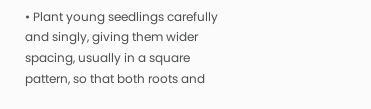• Plant young seedlings carefully and singly, giving them wider spacing, usually in a square pattern, so that both roots and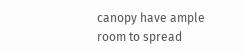canopy have ample room to spread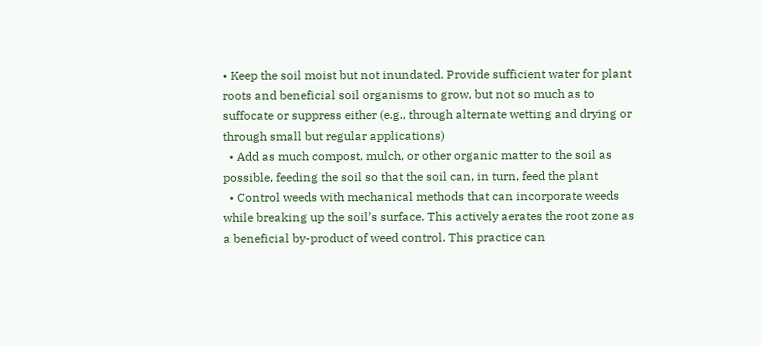• Keep the soil moist but not inundated. Provide sufficient water for plant roots and beneficial soil organisms to grow, but not so much as to suffocate or suppress either (e.g., through alternate wetting and drying or through small but regular applications)
  • Add as much compost, mulch, or other organic matter to the soil as possible, feeding the soil so that the soil can, in turn, feed the plant
  • Control weeds with mechanical methods that can incorporate weeds while breaking up the soil’s surface. This actively aerates the root zone as a beneficial by-product of weed control. This practice can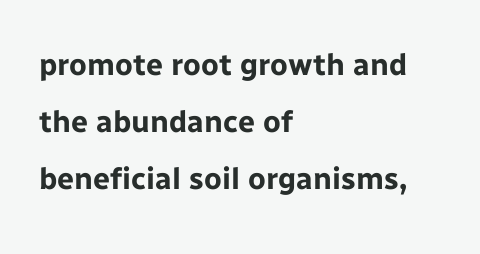promote root growth and the abundance of beneficial soil organisms,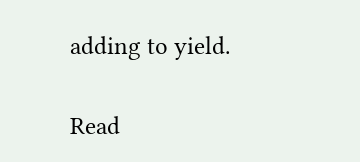adding to yield.

Read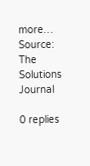more…
Source: The Solutions Journal

0 replies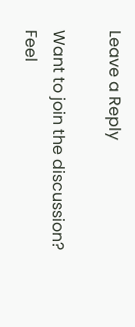Leave a Reply

Want to join the discussion?
Feel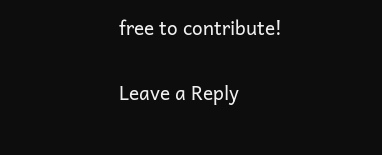free to contribute!

Leave a Reply